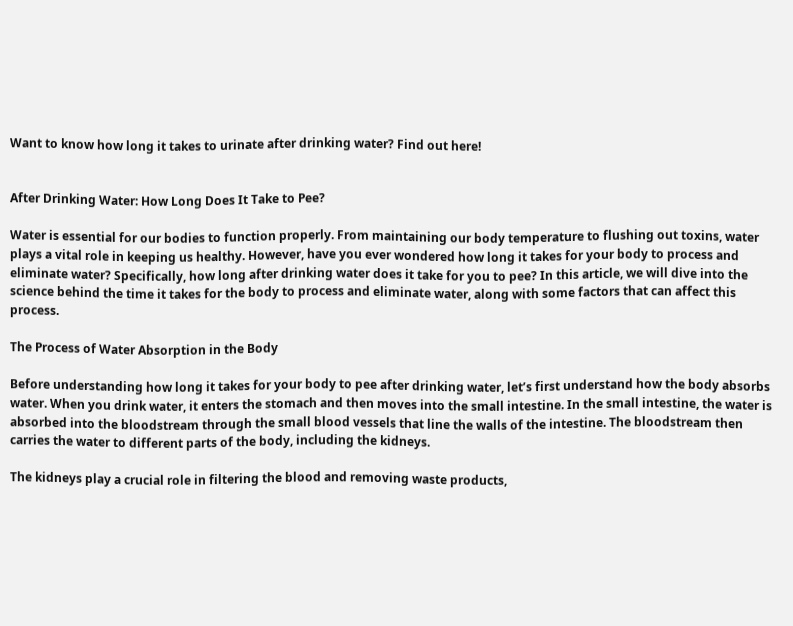Want to know how long it takes to urinate after drinking water? Find out here!


After Drinking Water: How Long Does It Take to Pee?

Water is essential for our bodies to function properly. From maintaining our body temperature to flushing out toxins, water plays a vital role in keeping us healthy. However, have you ever wondered how long it takes for your body to process and eliminate water? Specifically, how long after drinking water does it take for you to pee? In this article, we will dive into the science behind the time it takes for the body to process and eliminate water, along with some factors that can affect this process.

The Process of Water Absorption in the Body

Before understanding how long it takes for your body to pee after drinking water, let’s first understand how the body absorbs water. When you drink water, it enters the stomach and then moves into the small intestine. In the small intestine, the water is absorbed into the bloodstream through the small blood vessels that line the walls of the intestine. The bloodstream then carries the water to different parts of the body, including the kidneys.

The kidneys play a crucial role in filtering the blood and removing waste products,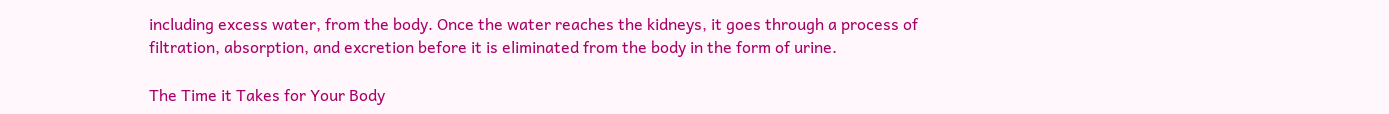including excess water, from the body. Once the water reaches the kidneys, it goes through a process of filtration, absorption, and excretion before it is eliminated from the body in the form of urine.

The Time it Takes for Your Body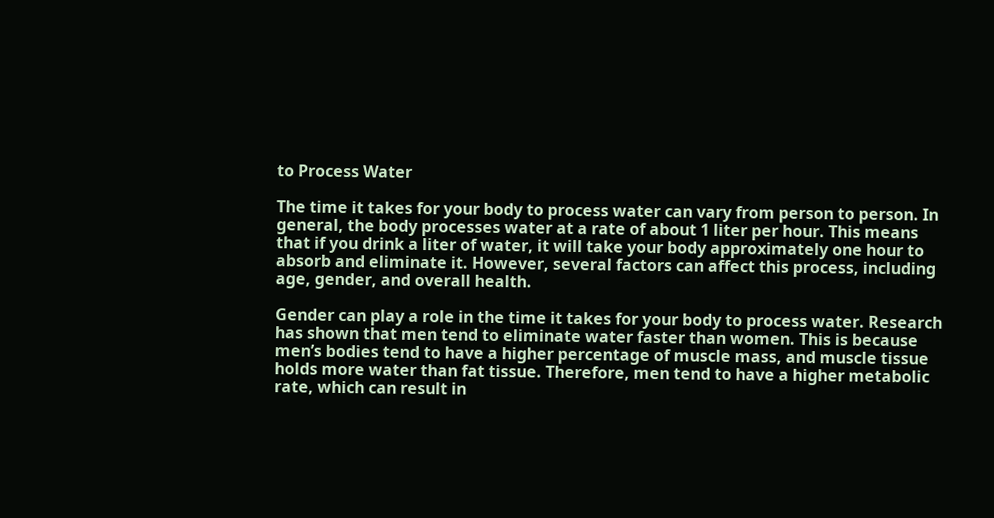to Process Water

The time it takes for your body to process water can vary from person to person. In general, the body processes water at a rate of about 1 liter per hour. This means that if you drink a liter of water, it will take your body approximately one hour to absorb and eliminate it. However, several factors can affect this process, including age, gender, and overall health.

Gender can play a role in the time it takes for your body to process water. Research has shown that men tend to eliminate water faster than women. This is because men’s bodies tend to have a higher percentage of muscle mass, and muscle tissue holds more water than fat tissue. Therefore, men tend to have a higher metabolic rate, which can result in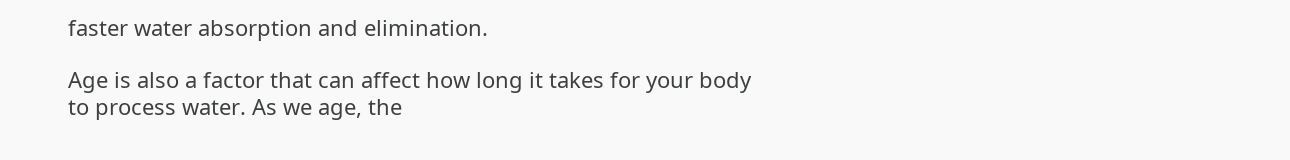faster water absorption and elimination.

Age is also a factor that can affect how long it takes for your body to process water. As we age, the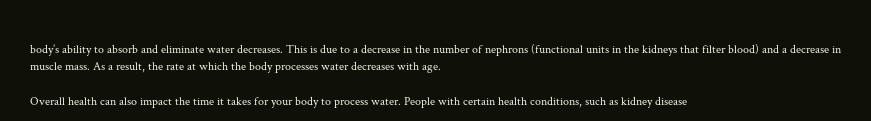body’s ability to absorb and eliminate water decreases. This is due to a decrease in the number of nephrons (functional units in the kidneys that filter blood) and a decrease in muscle mass. As a result, the rate at which the body processes water decreases with age.

Overall health can also impact the time it takes for your body to process water. People with certain health conditions, such as kidney disease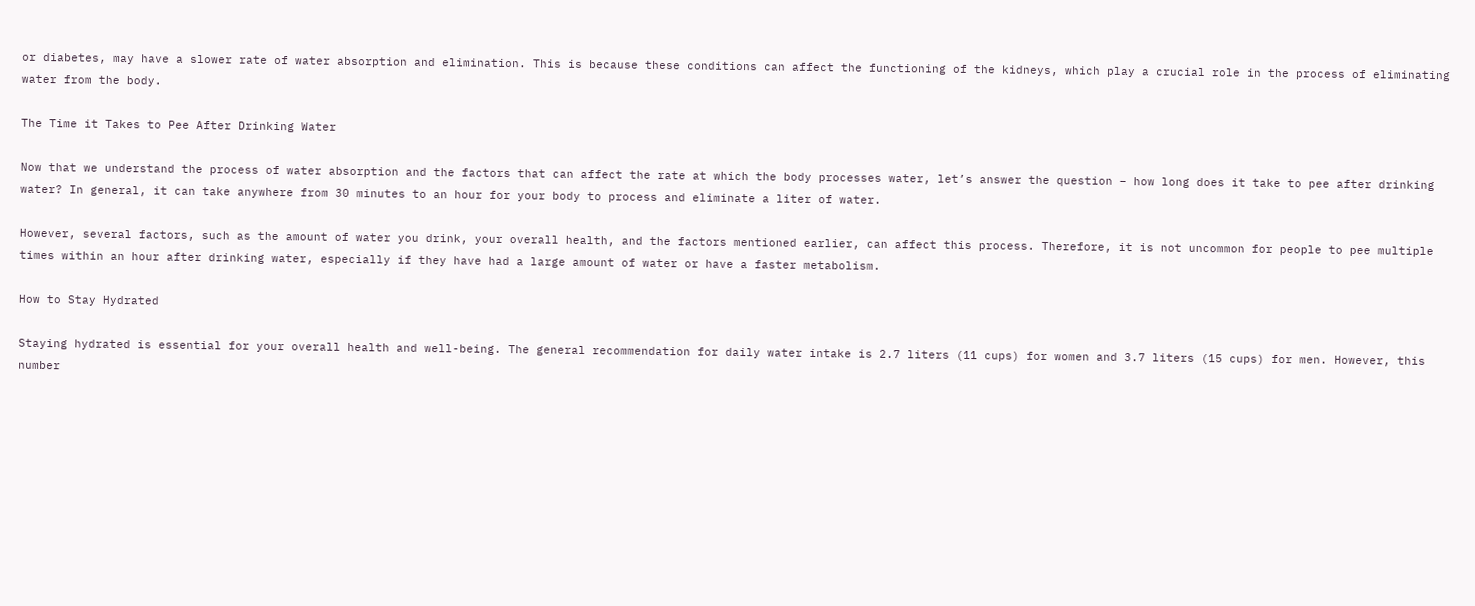or diabetes, may have a slower rate of water absorption and elimination. This is because these conditions can affect the functioning of the kidneys, which play a crucial role in the process of eliminating water from the body.

The Time it Takes to Pee After Drinking Water

Now that we understand the process of water absorption and the factors that can affect the rate at which the body processes water, let’s answer the question – how long does it take to pee after drinking water? In general, it can take anywhere from 30 minutes to an hour for your body to process and eliminate a liter of water.

However, several factors, such as the amount of water you drink, your overall health, and the factors mentioned earlier, can affect this process. Therefore, it is not uncommon for people to pee multiple times within an hour after drinking water, especially if they have had a large amount of water or have a faster metabolism.

How to Stay Hydrated

Staying hydrated is essential for your overall health and well-being. The general recommendation for daily water intake is 2.7 liters (11 cups) for women and 3.7 liters (15 cups) for men. However, this number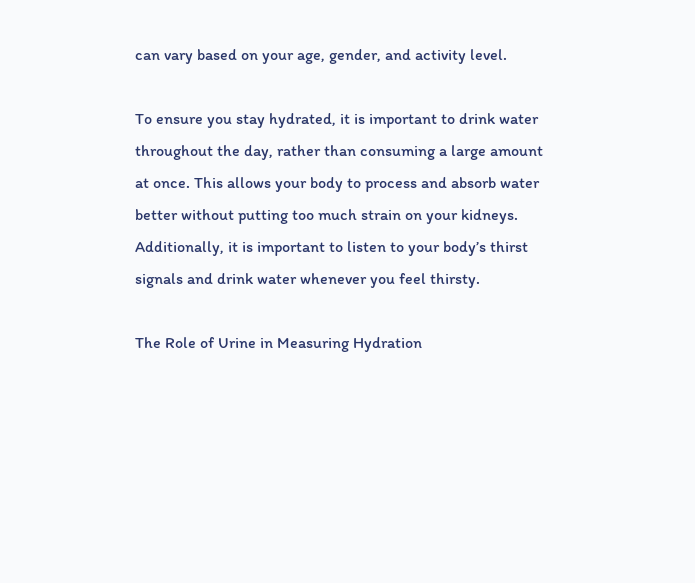can vary based on your age, gender, and activity level.

To ensure you stay hydrated, it is important to drink water throughout the day, rather than consuming a large amount at once. This allows your body to process and absorb water better without putting too much strain on your kidneys. Additionally, it is important to listen to your body’s thirst signals and drink water whenever you feel thirsty.

The Role of Urine in Measuring Hydration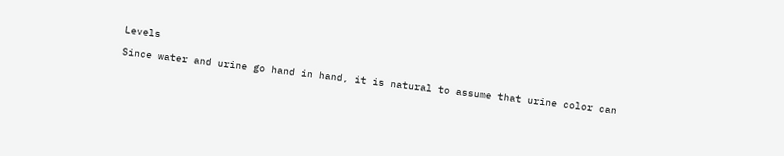Levels

Since water and urine go hand in hand, it is natural to assume that urine color can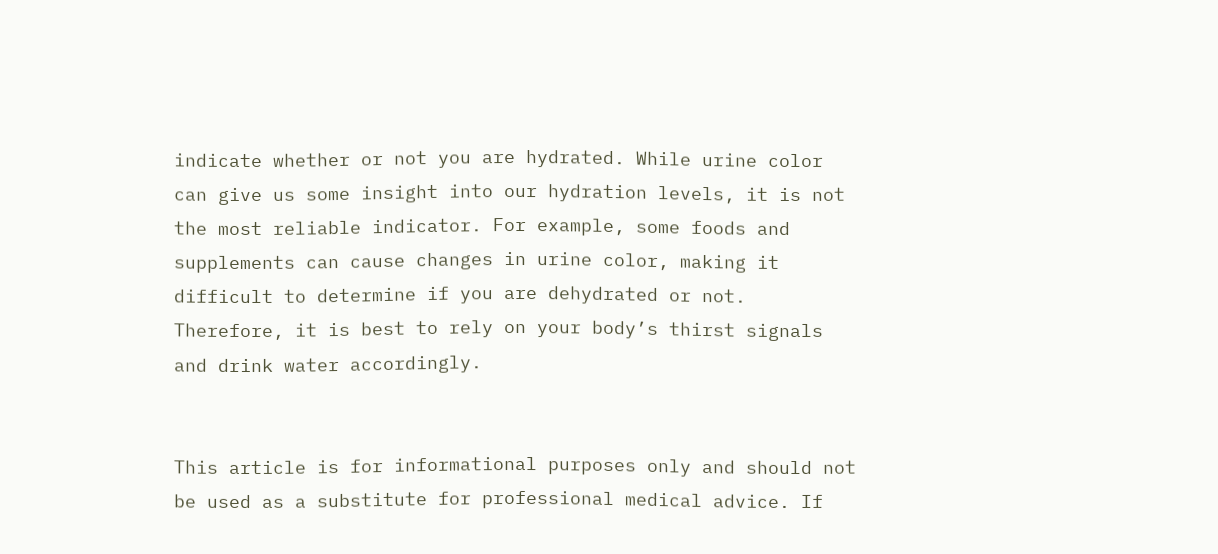indicate whether or not you are hydrated. While urine color can give us some insight into our hydration levels, it is not the most reliable indicator. For example, some foods and supplements can cause changes in urine color, making it difficult to determine if you are dehydrated or not. Therefore, it is best to rely on your body’s thirst signals and drink water accordingly.


This article is for informational purposes only and should not be used as a substitute for professional medical advice. If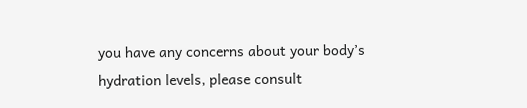you have any concerns about your body’s hydration levels, please consult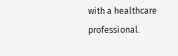with a healthcare professional.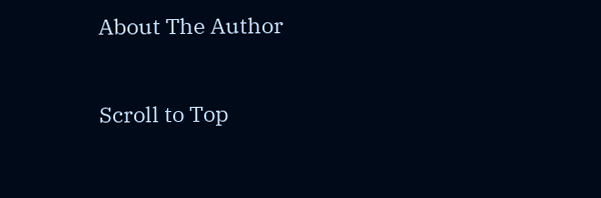About The Author

Scroll to Top